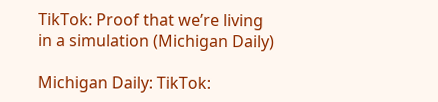TikTok: Proof that we’re living in a simulation (Michigan Daily)

Michigan Daily: TikTok: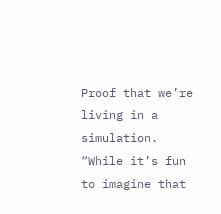Proof that we’re living in a simulation. “While it’s fun to imagine that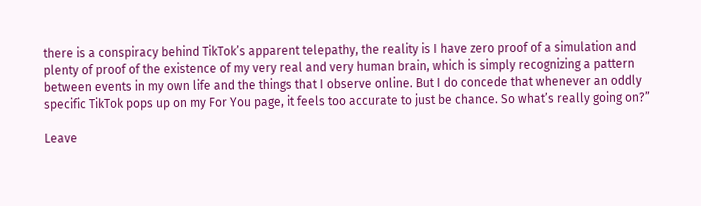there is a conspiracy behind TikTok’s apparent telepathy, the reality is I have zero proof of a simulation and plenty of proof of the existence of my very real and very human brain, which is simply recognizing a pattern between events in my own life and the things that I observe online. But I do concede that whenever an oddly specific TikTok pops up on my For You page, it feels too accurate to just be chance. So what’s really going on?”

Leave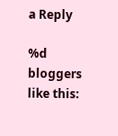a Reply

%d bloggers like this: